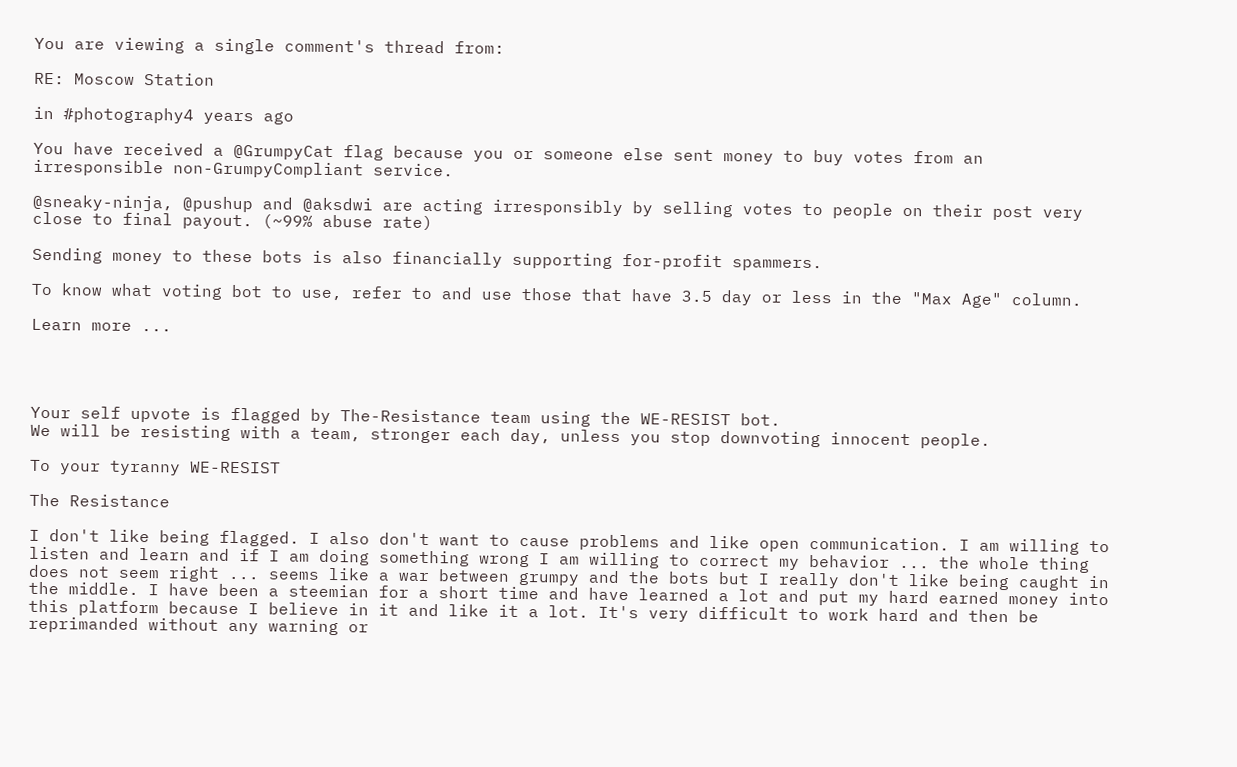You are viewing a single comment's thread from:

RE: Moscow Station

in #photography4 years ago

You have received a @GrumpyCat flag because you or someone else sent money to buy votes from an irresponsible non-GrumpyCompliant service.

@sneaky-ninja, @pushup and @aksdwi are acting irresponsibly by selling votes to people on their post very close to final payout. (~99% abuse rate)

Sending money to these bots is also financially supporting for-profit spammers.

To know what voting bot to use, refer to and use those that have 3.5 day or less in the "Max Age" column.

Learn more ...




Your self upvote is flagged by The-Resistance team using the WE-RESIST bot.
We will be resisting with a team, stronger each day, unless you stop downvoting innocent people.

To your tyranny WE-RESIST

The Resistance

I don't like being flagged. I also don't want to cause problems and like open communication. I am willing to listen and learn and if I am doing something wrong I am willing to correct my behavior ... the whole thing does not seem right ... seems like a war between grumpy and the bots but I really don't like being caught in the middle. I have been a steemian for a short time and have learned a lot and put my hard earned money into this platform because I believe in it and like it a lot. It's very difficult to work hard and then be reprimanded without any warning or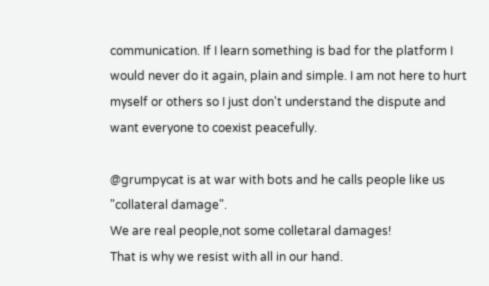communication. If I learn something is bad for the platform I would never do it again, plain and simple. I am not here to hurt myself or others so I just don't understand the dispute and want everyone to coexist peacefully.

@grumpycat is at war with bots and he calls people like us "collateral damage".
We are real people,not some colletaral damages!
That is why we resist with all in our hand.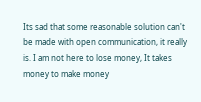Its sad that some reasonable solution can't be made with open communication, it really is. I am not here to lose money, It takes money to make money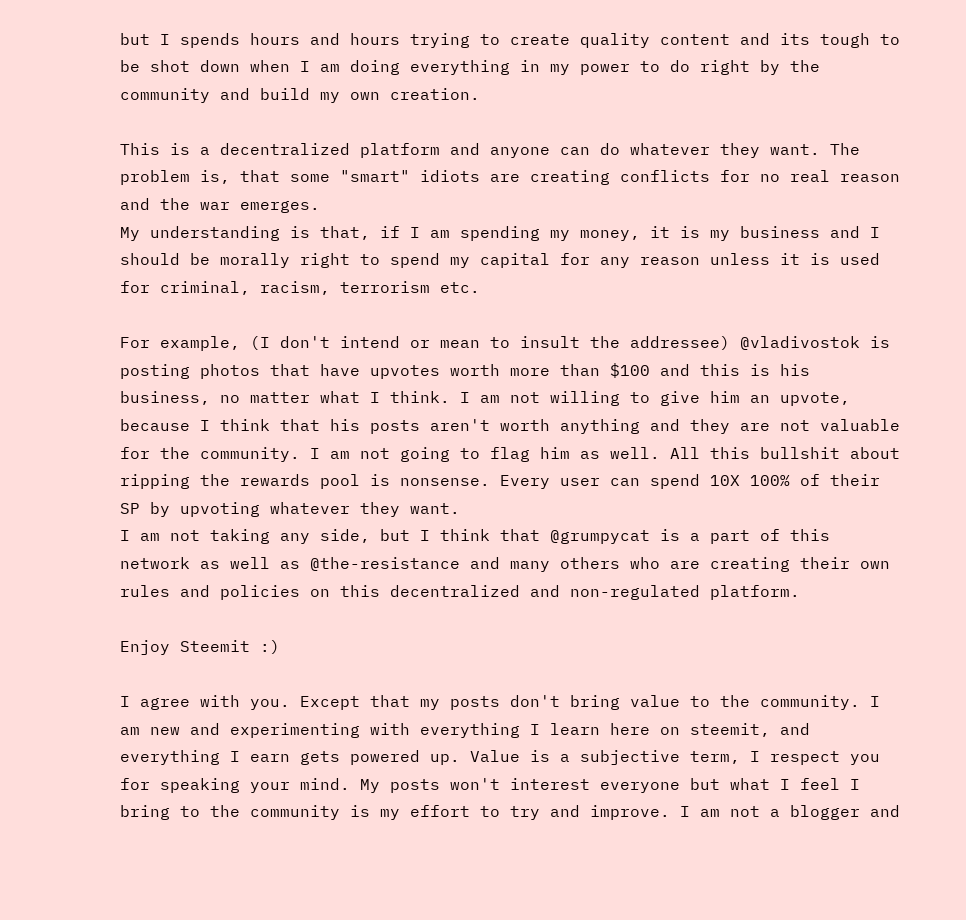but I spends hours and hours trying to create quality content and its tough to be shot down when I am doing everything in my power to do right by the community and build my own creation.

This is a decentralized platform and anyone can do whatever they want. The problem is, that some "smart" idiots are creating conflicts for no real reason and the war emerges.
My understanding is that, if I am spending my money, it is my business and I should be morally right to spend my capital for any reason unless it is used for criminal, racism, terrorism etc.

For example, (I don't intend or mean to insult the addressee) @vladivostok is posting photos that have upvotes worth more than $100 and this is his business, no matter what I think. I am not willing to give him an upvote, because I think that his posts aren't worth anything and they are not valuable for the community. I am not going to flag him as well. All this bullshit about ripping the rewards pool is nonsense. Every user can spend 10X 100% of their SP by upvoting whatever they want.
I am not taking any side, but I think that @grumpycat is a part of this network as well as @the-resistance and many others who are creating their own rules and policies on this decentralized and non-regulated platform.

Enjoy Steemit :)

I agree with you. Except that my posts don't bring value to the community. I am new and experimenting with everything I learn here on steemit, and everything I earn gets powered up. Value is a subjective term, I respect you for speaking your mind. My posts won't interest everyone but what I feel I bring to the community is my effort to try and improve. I am not a blogger and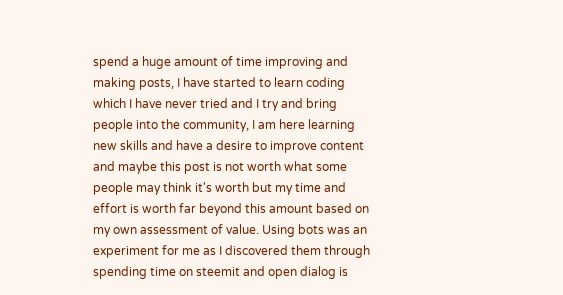spend a huge amount of time improving and making posts, I have started to learn coding which I have never tried and I try and bring people into the community, I am here learning new skills and have a desire to improve content and maybe this post is not worth what some people may think it's worth but my time and effort is worth far beyond this amount based on my own assessment of value. Using bots was an experiment for me as I discovered them through spending time on steemit and open dialog is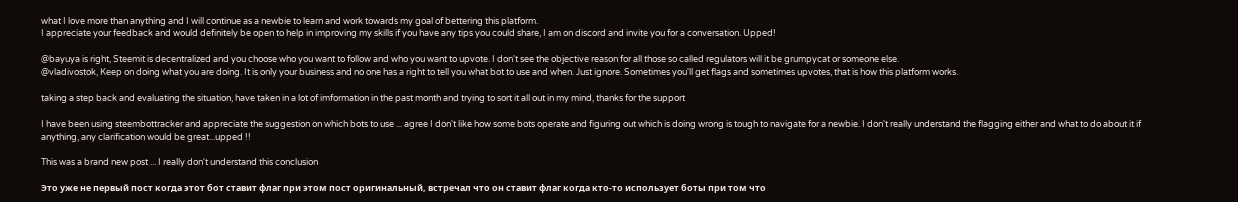what I love more than anything and I will continue as a newbie to learn and work towards my goal of bettering this platform.
I appreciate your feedback and would definitely be open to help in improving my skills if you have any tips you could share, I am on discord and invite you for a conversation. Upped!

@bayuya is right, Steemit is decentralized and you choose who you want to follow and who you want to upvote. I don't see the objective reason for all those so called regulators will it be grumpycat or someone else.
@vladivostok, Keep on doing what you are doing. It is only your business and no one has a right to tell you what bot to use and when. Just ignore. Sometimes you'll get flags and sometimes upvotes, that is how this platform works.

taking a step back and evaluating the situation, have taken in a lot of imformation in the past month and trying to sort it all out in my mind, thanks for the support

I have been using steembottracker and appreciate the suggestion on which bots to use ... agree I don't like how some bots operate and figuring out which is doing wrong is tough to navigate for a newbie. I don't really understand the flagging either and what to do about it if anything, any clarification would be great...upped !!

This was a brand new post ... I really don't understand this conclusion

Это уже не первый пост когда этот бот ставит флаг при этом пост оригинальный, встречал что он ставит флаг когда кто-то использует боты при том что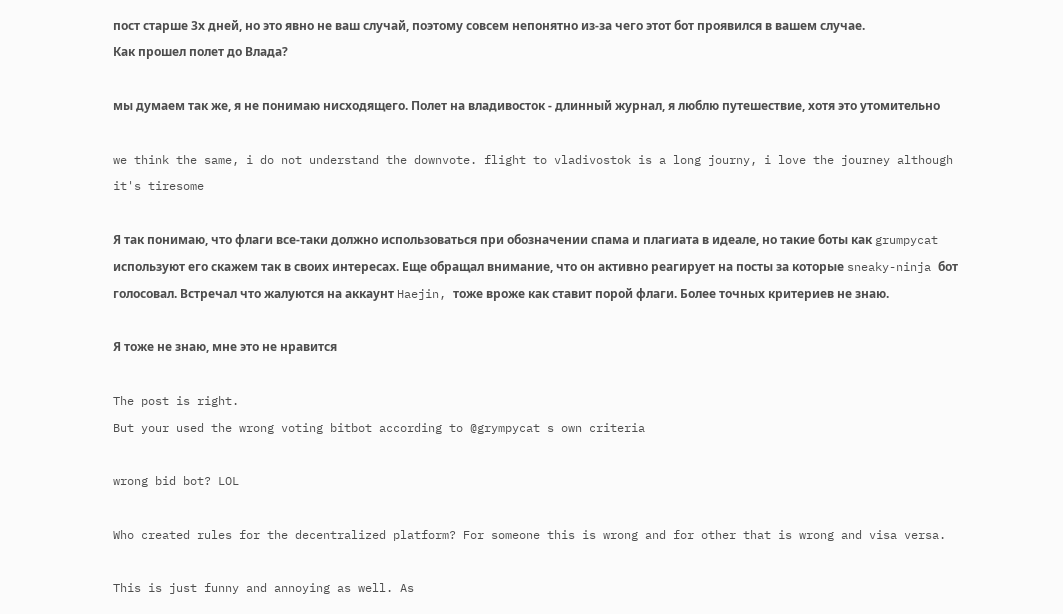пост старше 3х дней, но это явно не ваш случай, поэтому совсем непонятно из-за чего этот бот проявился в вашем случае.
Как прошел полет до Влада?

мы думаем так же, я не понимаю нисходящего. Полет на владивосток - длинный журнал, я люблю путешествие, хотя это утомительно

we think the same, i do not understand the downvote. flight to vladivostok is a long journy, i love the journey although it's tiresome

Я так понимаю, что флаги все-таки должно использоваться при обозначении спама и плагиата в идеале, но такие боты как grumpycat используют его скажем так в своих интересах. Еще обращал внимание, что он активно реагирует на посты за которые sneaky-ninja бот голосовал. Встречал что жалуются на аккаунт Haejin, тоже вроже как ставит порой флаги. Более точных критериев не знаю.

Я тоже не знаю, мне это не нравится

The post is right.
But your used the wrong voting bitbot according to @grympycat s own criteria

wrong bid bot? LOL

Who created rules for the decentralized platform? For someone this is wrong and for other that is wrong and visa versa.

This is just funny and annoying as well. As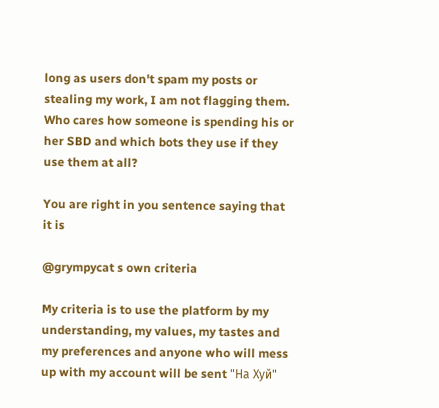long as users don't spam my posts or stealing my work, I am not flagging them. Who cares how someone is spending his or her SBD and which bots they use if they use them at all?

You are right in you sentence saying that it is

@grympycat s own criteria

My criteria is to use the platform by my understanding, my values, my tastes and my preferences and anyone who will mess up with my account will be sent "На Хуй"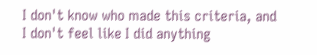I don't know who made this criteria, and I don't feel like I did anything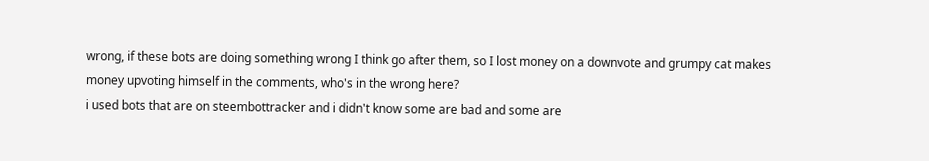wrong, if these bots are doing something wrong I think go after them, so I lost money on a downvote and grumpy cat makes money upvoting himself in the comments, who's in the wrong here?
i used bots that are on steembottracker and i didn't know some are bad and some are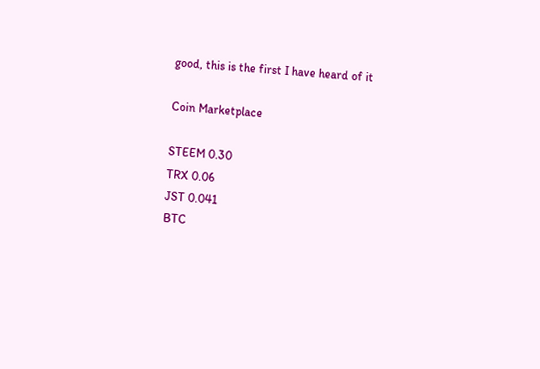good, this is the first I have heard of it

Coin Marketplace

STEEM 0.30
TRX 0.06
JST 0.041
BTC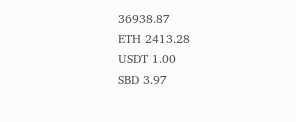36938.87
ETH 2413.28
USDT 1.00
SBD 3.97